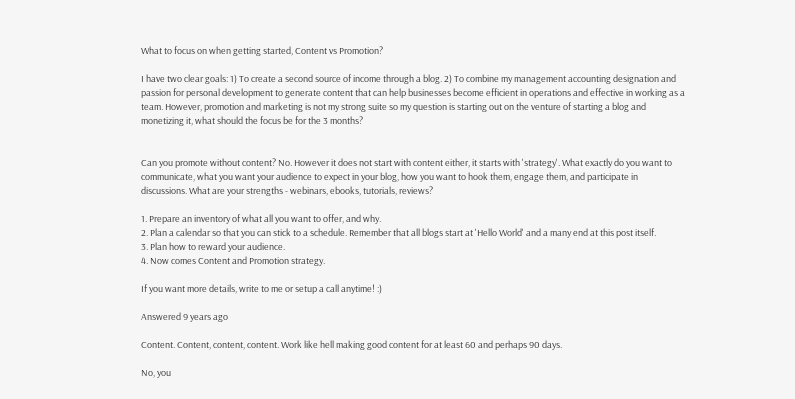What to focus on when getting started, Content vs Promotion?

I have two clear goals: 1) To create a second source of income through a blog. 2) To combine my management accounting designation and passion for personal development to generate content that can help businesses become efficient in operations and effective in working as a team. However, promotion and marketing is not my strong suite so my question is starting out on the venture of starting a blog and monetizing it, what should the focus be for the 3 months?


Can you promote without content? No. However it does not start with content either, it starts with 'strategy'. What exactly do you want to communicate, what you want your audience to expect in your blog, how you want to hook them, engage them, and participate in discussions. What are your strengths - webinars, ebooks, tutorials, reviews?

1. Prepare an inventory of what all you want to offer, and why.
2. Plan a calendar so that you can stick to a schedule. Remember that all blogs start at 'Hello World' and a many end at this post itself.
3. Plan how to reward your audience.
4. Now comes Content and Promotion strategy.

If you want more details, write to me or setup a call anytime! :)

Answered 9 years ago

Content. Content, content, content. Work like hell making good content for at least 60 and perhaps 90 days.

No, you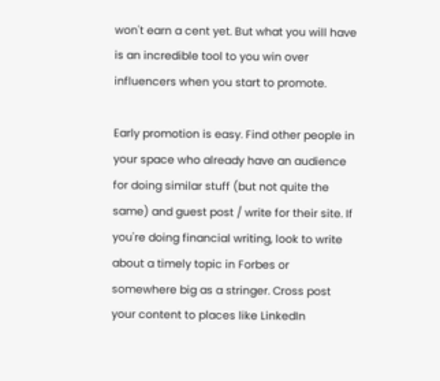won't earn a cent yet. But what you will have is an incredible tool to you win over influencers when you start to promote.

Early promotion is easy. Find other people in your space who already have an audience for doing similar stuff (but not quite the same) and guest post / write for their site. If you're doing financial writing, look to write about a timely topic in Forbes or somewhere big as a stringer. Cross post your content to places like LinkedIn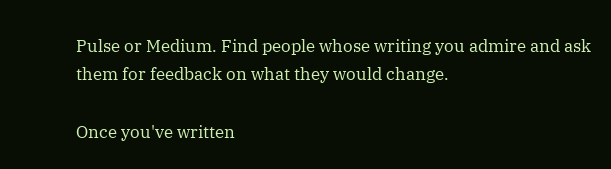Pulse or Medium. Find people whose writing you admire and ask them for feedback on what they would change.

Once you've written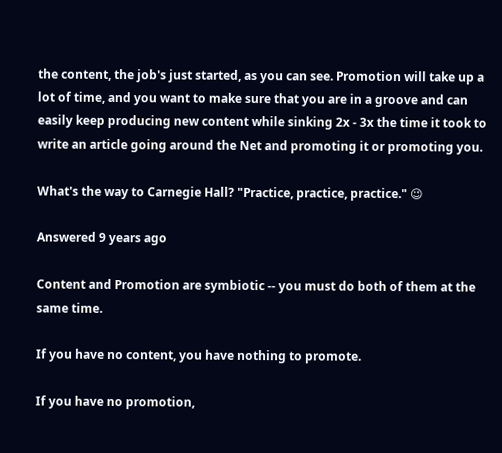the content, the job's just started, as you can see. Promotion will take up a lot of time, and you want to make sure that you are in a groove and can easily keep producing new content while sinking 2x - 3x the time it took to write an article going around the Net and promoting it or promoting you.

What's the way to Carnegie Hall? "Practice, practice, practice." 😉

Answered 9 years ago

Content and Promotion are symbiotic -- you must do both of them at the same time.

If you have no content, you have nothing to promote.

If you have no promotion,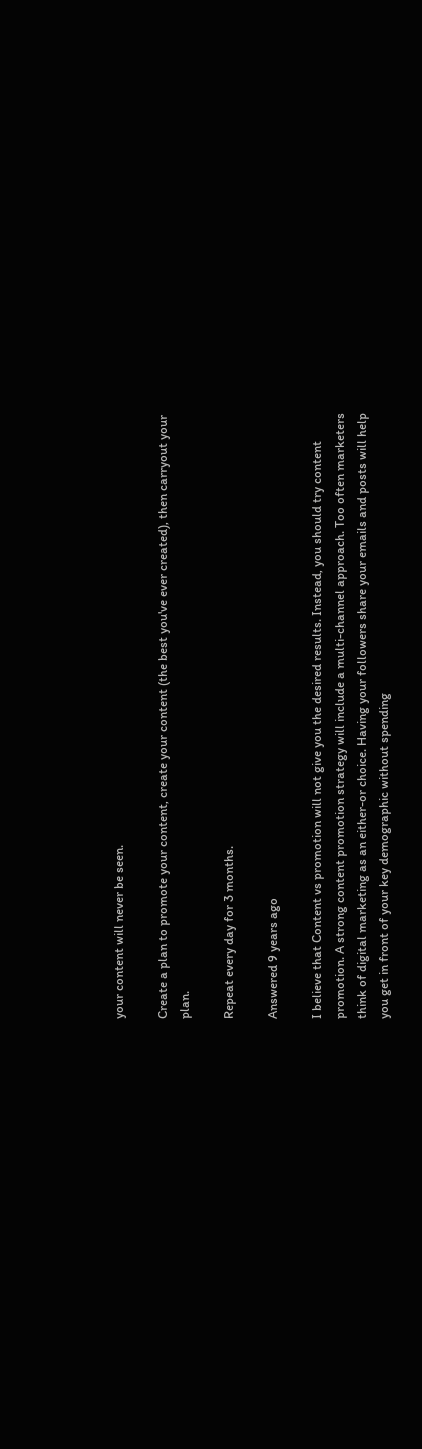your content will never be seen.

Create a plan to promote your content, create your content (the best you've ever created), then carryout your plan.

Repeat every day for 3 months.

Answered 9 years ago

I believe that Content vs promotion will not give you the desired results. Instead, you should try content promotion. A strong content promotion strategy will include a multi-channel approach. Too often marketers think of digital marketing as an either-or choice. Having your followers share your emails and posts will help you get in front of your key demographic without spending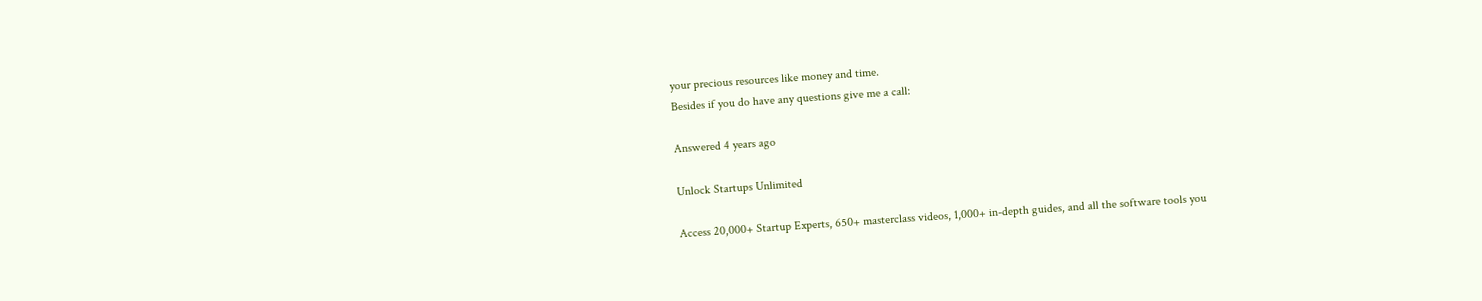your precious resources like money and time.
Besides if you do have any questions give me a call:

Answered 4 years ago

Unlock Startups Unlimited

Access 20,000+ Startup Experts, 650+ masterclass videos, 1,000+ in-depth guides, and all the software tools you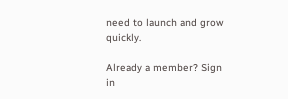need to launch and grow quickly.

Already a member? Sign in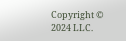Copyright © 2024 LLC.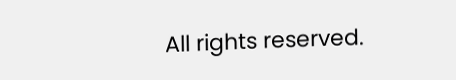All rights reserved.